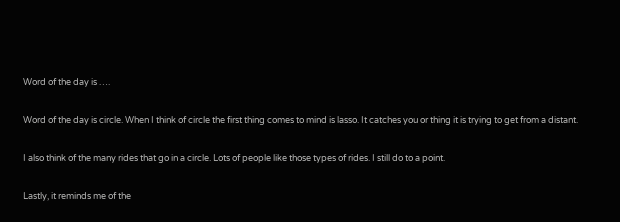Word of the day is ….

Word of the day is circle. When I think of circle the first thing comes to mind is lasso. It catches you or thing it is trying to get from a distant.

I also think of the many rides that go in a circle. Lots of people like those types of rides. I still do to a point.

Lastly, it reminds me of the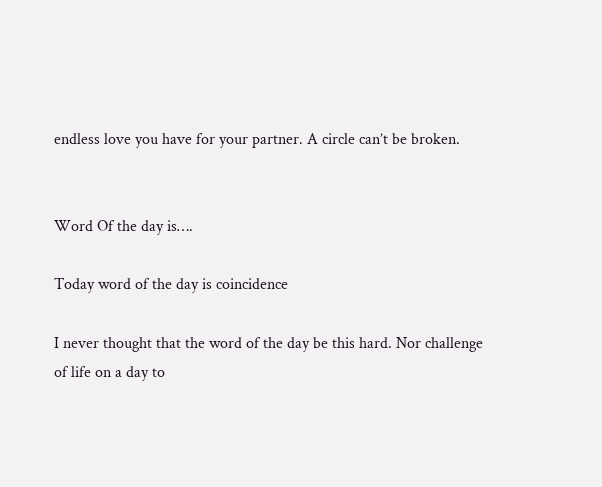endless love you have for your partner. A circle can’t be broken.


Word Of the day is….

Today word of the day is coincidence

I never thought that the word of the day be this hard. Nor challenge of life on a day to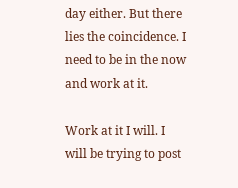day either. But there lies the coincidence. I need to be in the now and work at it.

Work at it I will. I will be trying to post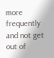more frequently and not get out of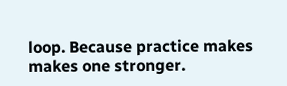loop. Because practice makes makes one stronger.